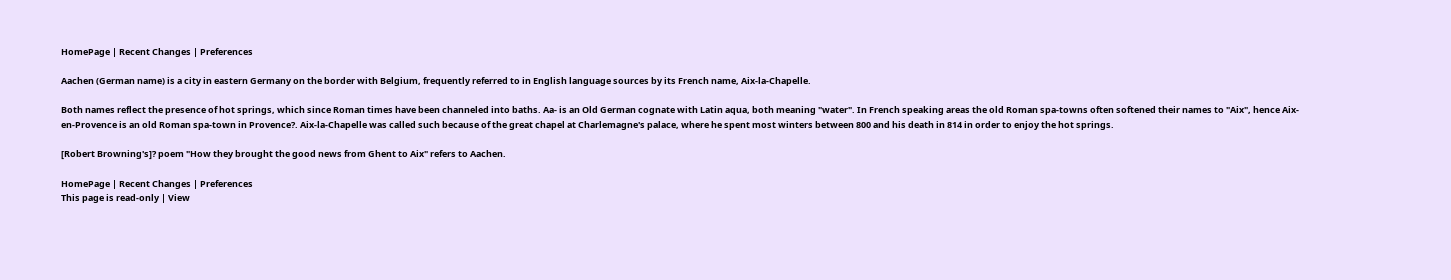HomePage | Recent Changes | Preferences

Aachen (German name) is a city in eastern Germany on the border with Belgium, frequently referred to in English language sources by its French name, Aix-la-Chapelle.

Both names reflect the presence of hot springs, which since Roman times have been channeled into baths. Aa- is an Old German cognate with Latin aqua, both meaning "water". In French speaking areas the old Roman spa-towns often softened their names to "Aix", hence Aix-en-Provence is an old Roman spa-town in Provence?. Aix-la-Chapelle was called such because of the great chapel at Charlemagne's palace, where he spent most winters between 800 and his death in 814 in order to enjoy the hot springs.

[Robert Browning's]? poem "How they brought the good news from Ghent to Aix" refers to Aachen.

HomePage | Recent Changes | Preferences
This page is read-only | View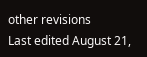other revisions
Last edited August 21,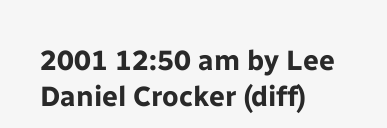2001 12:50 am by Lee Daniel Crocker (diff)